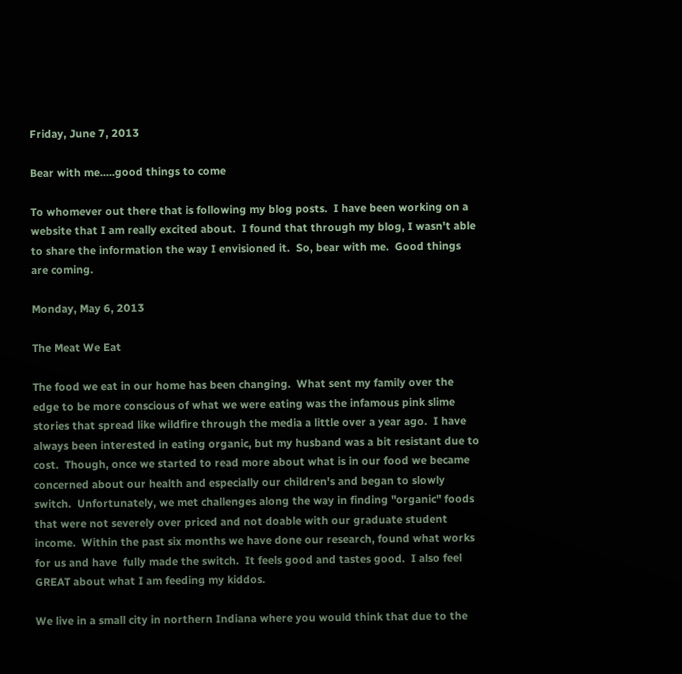Friday, June 7, 2013

Bear with me.....good things to come

To whomever out there that is following my blog posts.  I have been working on a website that I am really excited about.  I found that through my blog, I wasn't able to share the information the way I envisioned it.  So, bear with me.  Good things are coming.

Monday, May 6, 2013

The Meat We Eat

The food we eat in our home has been changing.  What sent my family over the edge to be more conscious of what we were eating was the infamous pink slime stories that spread like wildfire through the media a little over a year ago.  I have always been interested in eating organic, but my husband was a bit resistant due to cost.  Though, once we started to read more about what is in our food we became concerned about our health and especially our children's and began to slowly switch.  Unfortunately, we met challenges along the way in finding "organic" foods that were not severely over priced and not doable with our graduate student income.  Within the past six months we have done our research, found what works for us and have  fully made the switch.  It feels good and tastes good.  I also feel GREAT about what I am feeding my kiddos.

We live in a small city in northern Indiana where you would think that due to the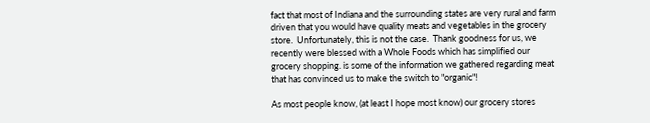fact that most of Indiana and the surrounding states are very rural and farm driven that you would have quality meats and vegetables in the grocery store.  Unfortunately, this is not the case.  Thank goodness for us, we recently were blessed with a Whole Foods which has simplified our grocery shopping. is some of the information we gathered regarding meat that has convinced us to make the switch to "organic"!

As most people know, (at least I hope most know) our grocery stores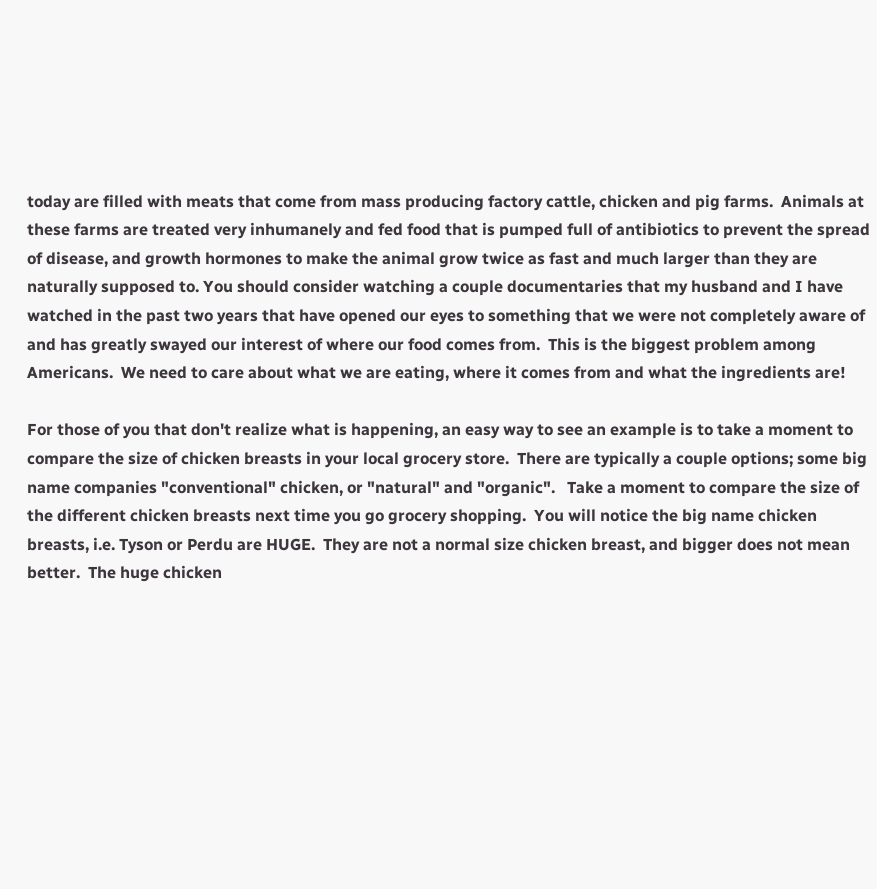today are filled with meats that come from mass producing factory cattle, chicken and pig farms.  Animals at these farms are treated very inhumanely and fed food that is pumped full of antibiotics to prevent the spread of disease, and growth hormones to make the animal grow twice as fast and much larger than they are naturally supposed to. You should consider watching a couple documentaries that my husband and I have watched in the past two years that have opened our eyes to something that we were not completely aware of and has greatly swayed our interest of where our food comes from.  This is the biggest problem among Americans.  We need to care about what we are eating, where it comes from and what the ingredients are!

For those of you that don't realize what is happening, an easy way to see an example is to take a moment to compare the size of chicken breasts in your local grocery store.  There are typically a couple options; some big name companies "conventional" chicken, or "natural" and "organic".   Take a moment to compare the size of the different chicken breasts next time you go grocery shopping.  You will notice the big name chicken breasts, i.e. Tyson or Perdu are HUGE.  They are not a normal size chicken breast, and bigger does not mean better.  The huge chicken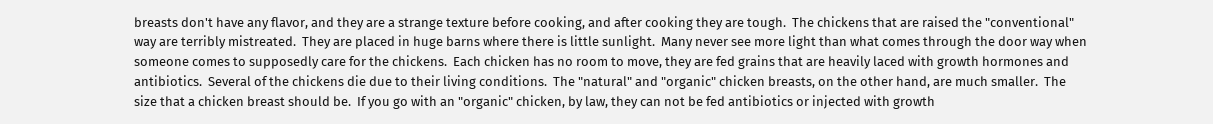breasts don't have any flavor, and they are a strange texture before cooking, and after cooking they are tough.  The chickens that are raised the "conventional" way are terribly mistreated.  They are placed in huge barns where there is little sunlight.  Many never see more light than what comes through the door way when someone comes to supposedly care for the chickens.  Each chicken has no room to move, they are fed grains that are heavily laced with growth hormones and antibiotics.  Several of the chickens die due to their living conditions.  The "natural" and "organic" chicken breasts, on the other hand, are much smaller.  The size that a chicken breast should be.  If you go with an "organic" chicken, by law, they can not be fed antibiotics or injected with growth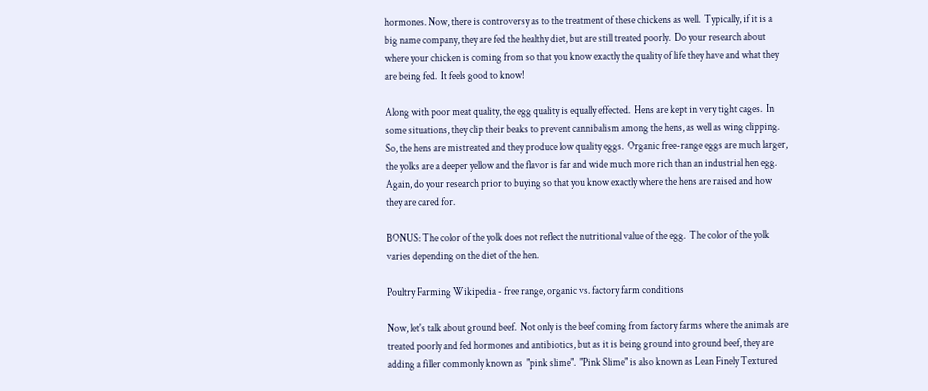hormones. Now, there is controversy as to the treatment of these chickens as well.  Typically, if it is a big name company, they are fed the healthy diet, but are still treated poorly.  Do your research about where your chicken is coming from so that you know exactly the quality of life they have and what they are being fed.  It feels good to know!

Along with poor meat quality, the egg quality is equally effected.  Hens are kept in very tight cages.  In some situations, they clip their beaks to prevent cannibalism among the hens, as well as wing clipping.  So, the hens are mistreated and they produce low quality eggs.  Organic free-range eggs are much larger, the yolks are a deeper yellow and the flavor is far and wide much more rich than an industrial hen egg.  Again, do your research prior to buying so that you know exactly where the hens are raised and how they are cared for.

BONUS: The color of the yolk does not reflect the nutritional value of the egg.  The color of the yolk varies depending on the diet of the hen.

Poultry Farming Wikipedia - free range, organic vs. factory farm conditions

Now, let's talk about ground beef.  Not only is the beef coming from factory farms where the animals are treated poorly and fed hormones and antibiotics, but as it is being ground into ground beef, they are adding a filler commonly known as  "pink slime".  "Pink Slime" is also known as Lean Finely Textured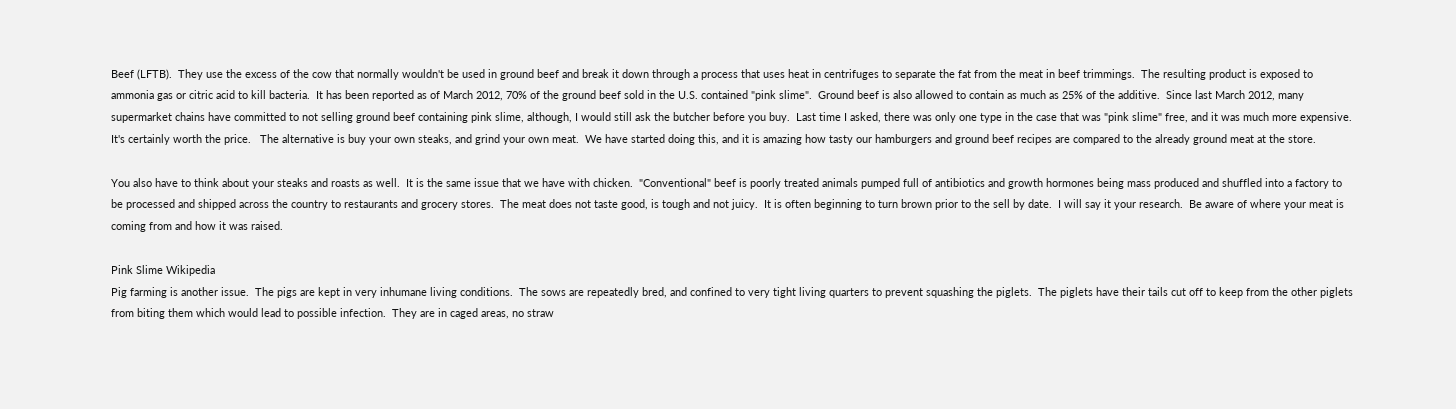Beef (LFTB).  They use the excess of the cow that normally wouldn't be used in ground beef and break it down through a process that uses heat in centrifuges to separate the fat from the meat in beef trimmings.  The resulting product is exposed to ammonia gas or citric acid to kill bacteria.  It has been reported as of March 2012, 70% of the ground beef sold in the U.S. contained "pink slime".  Ground beef is also allowed to contain as much as 25% of the additive.  Since last March 2012, many supermarket chains have committed to not selling ground beef containing pink slime, although, I would still ask the butcher before you buy.  Last time I asked, there was only one type in the case that was "pink slime" free, and it was much more expensive.  It's certainly worth the price.   The alternative is buy your own steaks, and grind your own meat.  We have started doing this, and it is amazing how tasty our hamburgers and ground beef recipes are compared to the already ground meat at the store.

You also have to think about your steaks and roasts as well.  It is the same issue that we have with chicken.  "Conventional" beef is poorly treated animals pumped full of antibiotics and growth hormones being mass produced and shuffled into a factory to be processed and shipped across the country to restaurants and grocery stores.  The meat does not taste good, is tough and not juicy.  It is often beginning to turn brown prior to the sell by date.  I will say it your research.  Be aware of where your meat is coming from and how it was raised.

Pink Slime Wikipedia
Pig farming is another issue.  The pigs are kept in very inhumane living conditions.  The sows are repeatedly bred, and confined to very tight living quarters to prevent squashing the piglets.  The piglets have their tails cut off to keep from the other piglets from biting them which would lead to possible infection.  They are in caged areas, no straw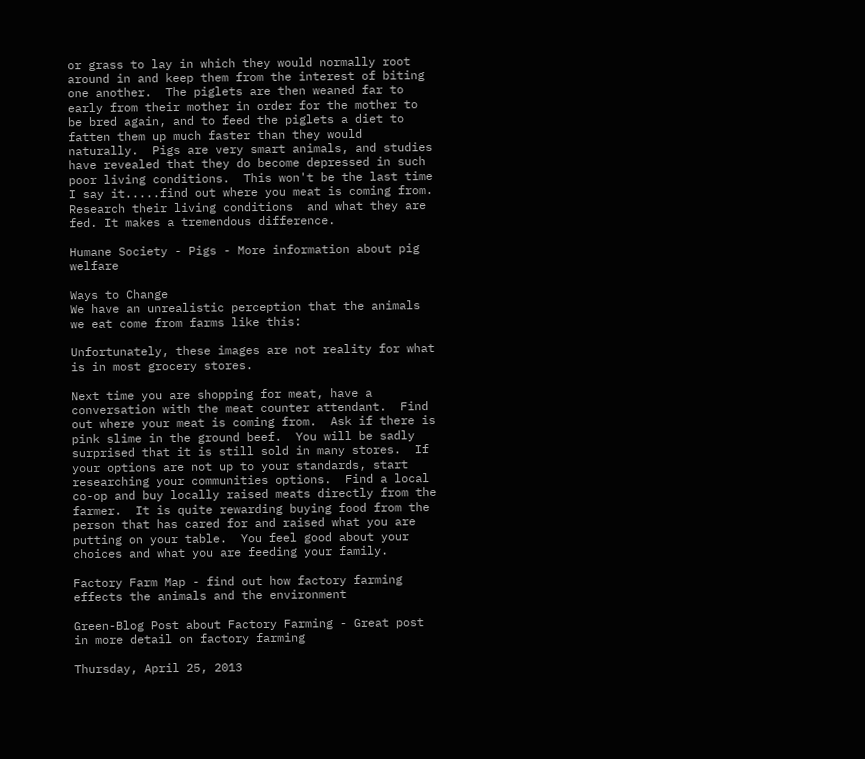or grass to lay in which they would normally root around in and keep them from the interest of biting one another.  The piglets are then weaned far to early from their mother in order for the mother to be bred again, and to feed the piglets a diet to fatten them up much faster than they would naturally.  Pigs are very smart animals, and studies have revealed that they do become depressed in such poor living conditions.  This won't be the last time I say it.....find out where you meat is coming from.  Research their living conditions  and what they are fed. It makes a tremendous difference.

Humane Society - Pigs - More information about pig welfare

Ways to Change
We have an unrealistic perception that the animals we eat come from farms like this:

Unfortunately, these images are not reality for what is in most grocery stores.

Next time you are shopping for meat, have a conversation with the meat counter attendant.  Find out where your meat is coming from.  Ask if there is pink slime in the ground beef.  You will be sadly surprised that it is still sold in many stores.  If your options are not up to your standards, start researching your communities options.  Find a local co-op and buy locally raised meats directly from the farmer.  It is quite rewarding buying food from the person that has cared for and raised what you are putting on your table.  You feel good about your choices and what you are feeding your family.

Factory Farm Map - find out how factory farming effects the animals and the environment

Green-Blog Post about Factory Farming - Great post in more detail on factory farming

Thursday, April 25, 2013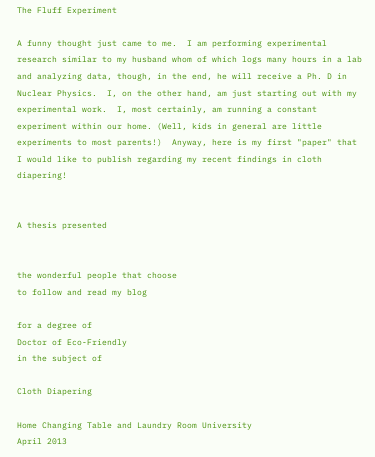The Fluff Experiment

A funny thought just came to me.  I am performing experimental research similar to my husband whom of which logs many hours in a lab and analyzing data, though, in the end, he will receive a Ph. D in Nuclear Physics.  I, on the other hand, am just starting out with my experimental work.  I, most certainly, am running a constant experiment within our home. (Well, kids in general are little experiments to most parents!)  Anyway, here is my first "paper" that I would like to publish regarding my recent findings in cloth diapering!


A thesis presented


the wonderful people that choose
to follow and read my blog

for a degree of
Doctor of Eco-Friendly
in the subject of

Cloth Diapering

Home Changing Table and Laundry Room University
April 2013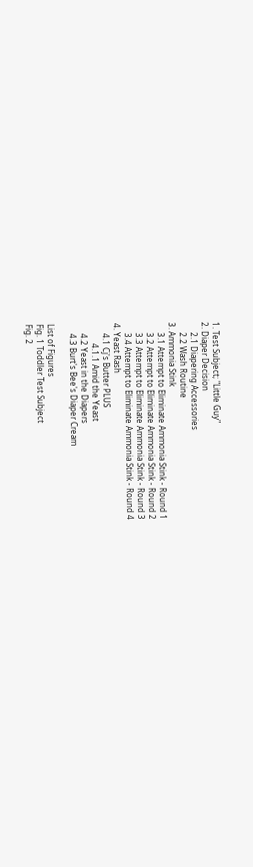1. Test Subject; "Little Guy"
2. Diaper Decision
     2.1 Diapering Accessories
     2.2 Wash Routine
3. Ammonia Stink
     3.1 Attempt to Eliminate Ammonia Stink - Round 1
     3.2 Attempt to Eliminate Ammonia Stink - Round 2
     3.3 Attempt to Eliminate Ammonia Stink - Round 3
     3.4 Attempt to Eliminate Ammonia Stink - Round 4
4. Yeast Rash
     4.1 Cj's Butter PLUS
          4.1.1 Amid the Yeast
     4.2 Yeast in the Diapers
     4.3 Burt's Bee's Diaper Cream

List of Figures
Fig. 1 Toddler Test Subject
Fig. 2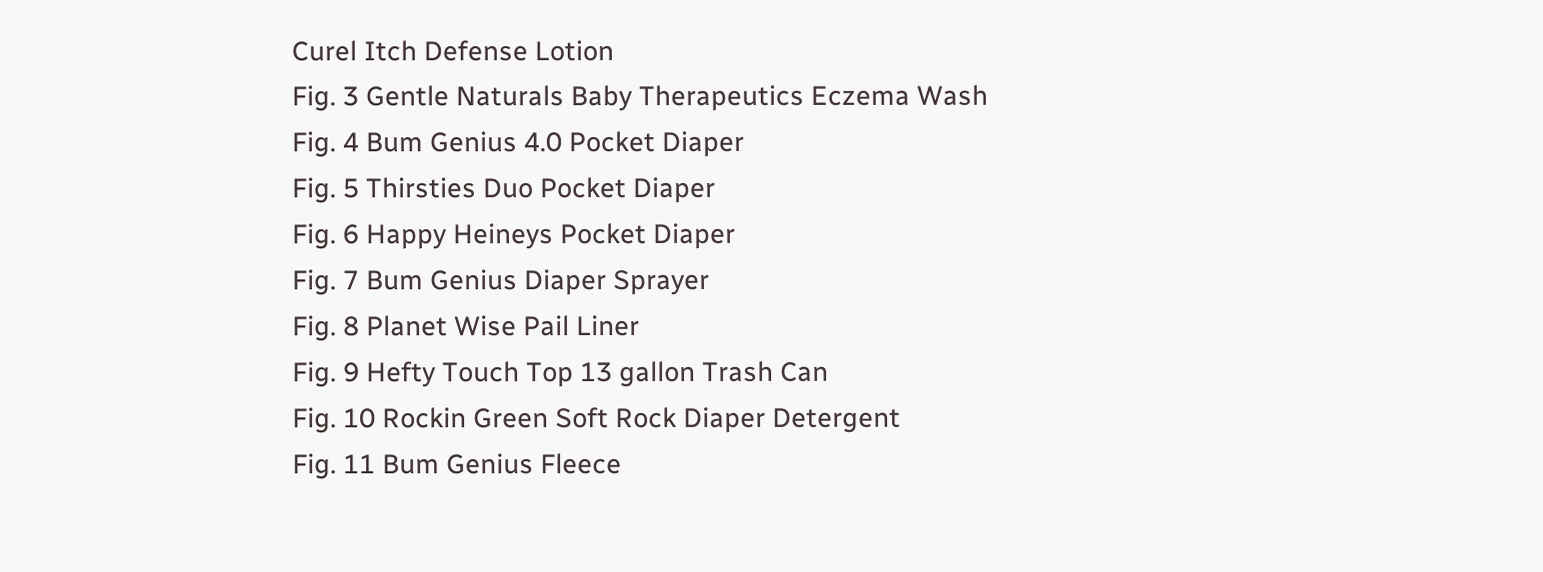Curel Itch Defense Lotion
Fig. 3 Gentle Naturals Baby Therapeutics Eczema Wash
Fig. 4 Bum Genius 4.0 Pocket Diaper
Fig. 5 Thirsties Duo Pocket Diaper
Fig. 6 Happy Heineys Pocket Diaper
Fig. 7 Bum Genius Diaper Sprayer
Fig. 8 Planet Wise Pail Liner
Fig. 9 Hefty Touch Top 13 gallon Trash Can
Fig. 10 Rockin Green Soft Rock Diaper Detergent
Fig. 11 Bum Genius Fleece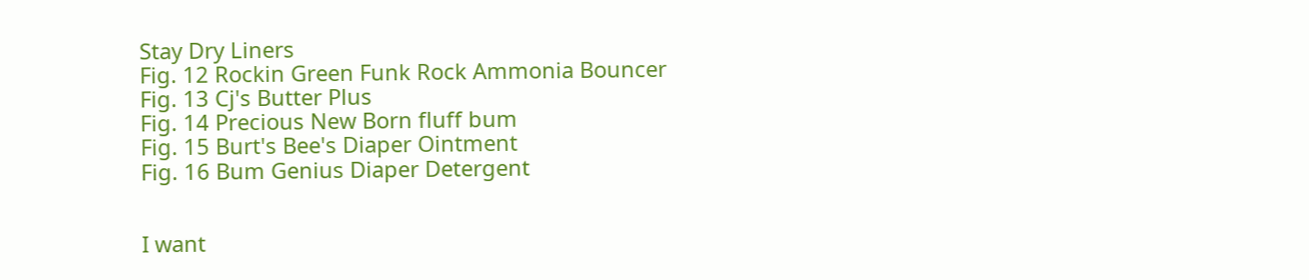Stay Dry Liners
Fig. 12 Rockin Green Funk Rock Ammonia Bouncer
Fig. 13 Cj's Butter Plus
Fig. 14 Precious New Born fluff bum
Fig. 15 Burt's Bee's Diaper Ointment
Fig. 16 Bum Genius Diaper Detergent


I want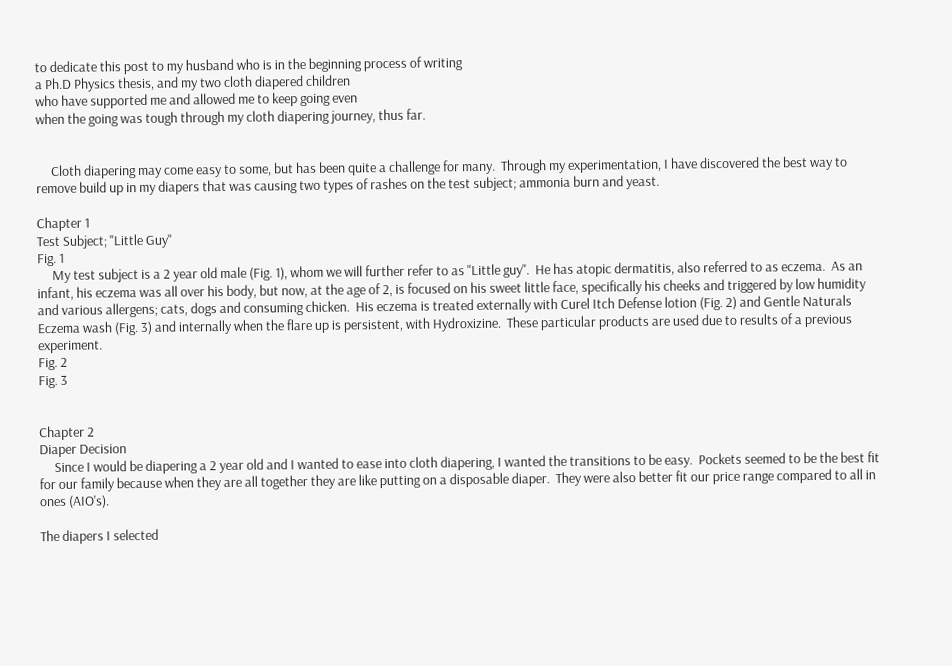to dedicate this post to my husband who is in the beginning process of writing
a Ph.D Physics thesis, and my two cloth diapered children
who have supported me and allowed me to keep going even
when the going was tough through my cloth diapering journey, thus far.


     Cloth diapering may come easy to some, but has been quite a challenge for many.  Through my experimentation, I have discovered the best way to remove build up in my diapers that was causing two types of rashes on the test subject; ammonia burn and yeast.

Chapter 1
Test Subject; "Little Guy"
Fig. 1
     My test subject is a 2 year old male (Fig. 1), whom we will further refer to as "Little guy".  He has atopic dermatitis, also referred to as eczema.  As an infant, his eczema was all over his body, but now, at the age of 2, is focused on his sweet little face, specifically his cheeks and triggered by low humidity and various allergens; cats, dogs and consuming chicken.  His eczema is treated externally with Curel Itch Defense lotion (Fig. 2) and Gentle Naturals Eczema wash (Fig. 3) and internally when the flare up is persistent, with Hydroxizine.  These particular products are used due to results of a previous experiment.
Fig. 2
Fig. 3


Chapter 2
Diaper Decision
     Since I would be diapering a 2 year old and I wanted to ease into cloth diapering, I wanted the transitions to be easy.  Pockets seemed to be the best fit for our family because when they are all together they are like putting on a disposable diaper.  They were also better fit our price range compared to all in ones (AIO's).

The diapers I selected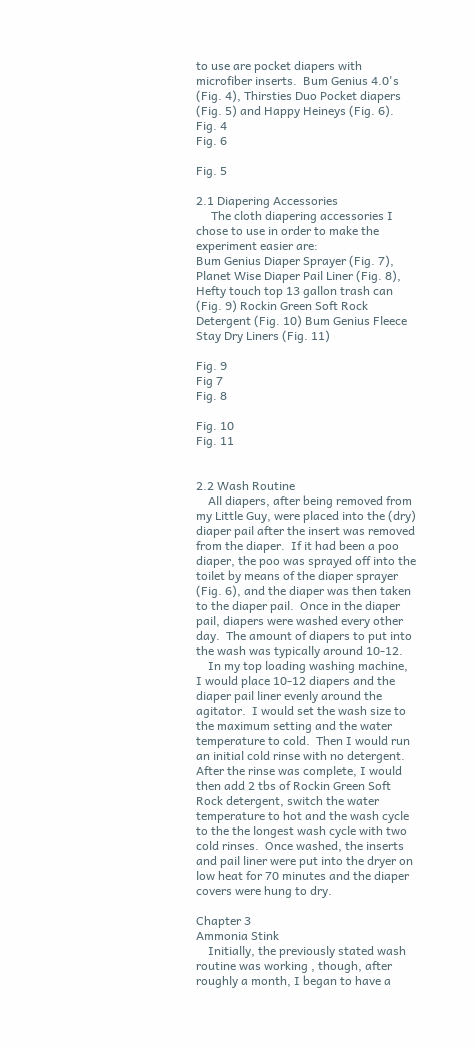to use are pocket diapers with microfiber inserts.  Bum Genius 4.0's (Fig. 4), Thirsties Duo Pocket diapers (Fig. 5) and Happy Heineys (Fig. 6).
Fig. 4
Fig. 6

Fig. 5

2.1 Diapering Accessories
     The cloth diapering accessories I chose to use in order to make the experiment easier are:
Bum Genius Diaper Sprayer (Fig. 7), Planet Wise Diaper Pail Liner (Fig. 8), Hefty touch top 13 gallon trash can (Fig. 9) Rockin Green Soft Rock Detergent (Fig. 10) Bum Genius Fleece Stay Dry Liners (Fig. 11)

Fig. 9
Fig 7
Fig. 8

Fig. 10
Fig. 11


2.2 Wash Routine
    All diapers, after being removed from my Little Guy, were placed into the (dry) diaper pail after the insert was removed from the diaper.  If it had been a poo diaper, the poo was sprayed off into the toilet by means of the diaper sprayer (Fig. 6), and the diaper was then taken to the diaper pail.  Once in the diaper pail, diapers were washed every other day.  The amount of diapers to put into the wash was typically around 10-12.
    In my top loading washing machine, I would place 10-12 diapers and the diaper pail liner evenly around the agitator.  I would set the wash size to the maximum setting and the water temperature to cold.  Then I would run an initial cold rinse with no detergent.  After the rinse was complete, I would then add 2 tbs of Rockin Green Soft Rock detergent, switch the water temperature to hot and the wash cycle to the the longest wash cycle with two cold rinses.  Once washed, the inserts and pail liner were put into the dryer on low heat for 70 minutes and the diaper covers were hung to dry.

Chapter 3
Ammonia Stink
    Initially, the previously stated wash routine was working , though, after roughly a month, I began to have a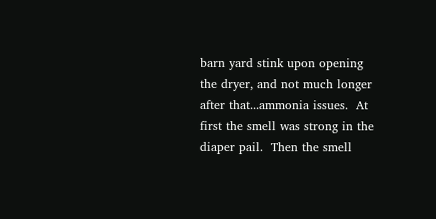barn yard stink upon opening the dryer, and not much longer after that...ammonia issues.  At first the smell was strong in the diaper pail.  Then the smell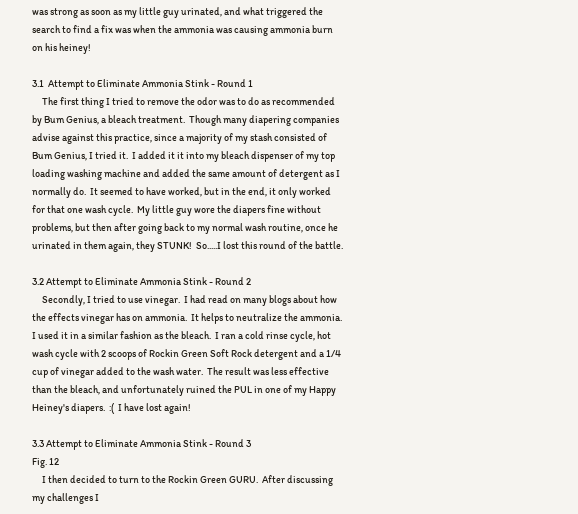was strong as soon as my little guy urinated, and what triggered the search to find a fix was when the ammonia was causing ammonia burn on his heiney!

3.1  Attempt to Eliminate Ammonia Stink - Round 1
     The first thing I tried to remove the odor was to do as recommended by Bum Genius, a bleach treatment.  Though many diapering companies advise against this practice, since a majority of my stash consisted of Bum Genius, I tried it.  I added it it into my bleach dispenser of my top loading washing machine and added the same amount of detergent as I normally do.  It seemed to have worked, but in the end, it only worked for that one wash cycle.  My little guy wore the diapers fine without problems, but then after going back to my normal wash routine, once he urinated in them again, they STUNK!  So.....I lost this round of the battle.

3.2 Attempt to Eliminate Ammonia Stink - Round 2
     Secondly, I tried to use vinegar.  I had read on many blogs about how the effects vinegar has on ammonia.  It helps to neutralize the ammonia.  I used it in a similar fashion as the bleach.  I ran a cold rinse cycle, hot wash cycle with 2 scoops of Rockin Green Soft Rock detergent and a 1/4 cup of vinegar added to the wash water.  The result was less effective than the bleach, and unfortunately ruined the PUL in one of my Happy Heiney's diapers.  :(  I have lost again!

3.3 Attempt to Eliminate Ammonia Stink - Round 3
Fig. 12
     I then decided to turn to the Rockin Green GURU.  After discussing my challenges I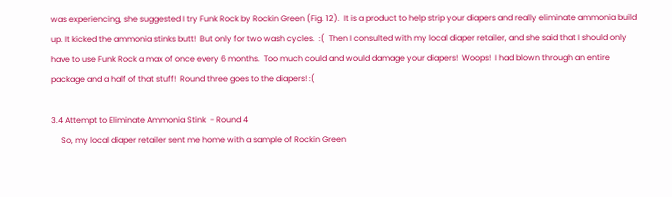was experiencing, she suggested I try Funk Rock by Rockin Green (Fig. 12).  It is a product to help strip your diapers and really eliminate ammonia build up. It kicked the ammonia stinks butt!  But only for two wash cycles.  :(  Then I consulted with my local diaper retailer, and she said that I should only have to use Funk Rock a max of once every 6 months.  Too much could and would damage your diapers!  Woops!  I had blown through an entire package and a half of that stuff!  Round three goes to the diapers! :(

3.4 Attempt to Eliminate Ammonia Stink  - Round 4
     So, my local diaper retailer sent me home with a sample of Rockin Green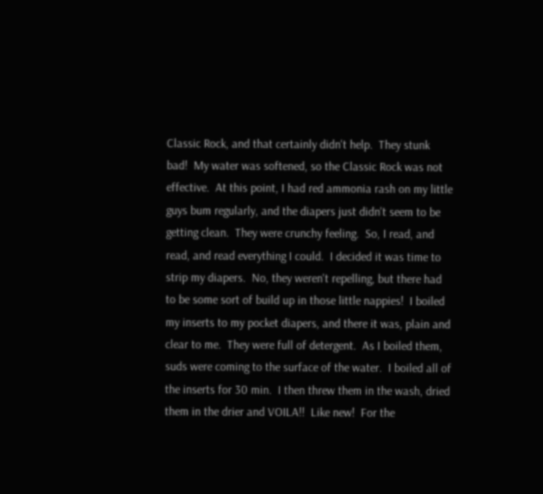Classic Rock, and that certainly didn't help.  They stunk bad!  My water was softened, so the Classic Rock was not effective.  At this point, I had red ammonia rash on my little guys bum regularly, and the diapers just didn't seem to be getting clean.  They were crunchy feeling.  So, I read, and read, and read everything I could.  I decided it was time to strip my diapers.  No, they weren't repelling, but there had to be some sort of build up in those little nappies!  I boiled my inserts to my pocket diapers, and there it was, plain and clear to me.  They were full of detergent.  As I boiled them, suds were coming to the surface of the water.  I boiled all of the inserts for 30 min.  I then threw them in the wash, dried them in the drier and VOILA!!  Like new!  For the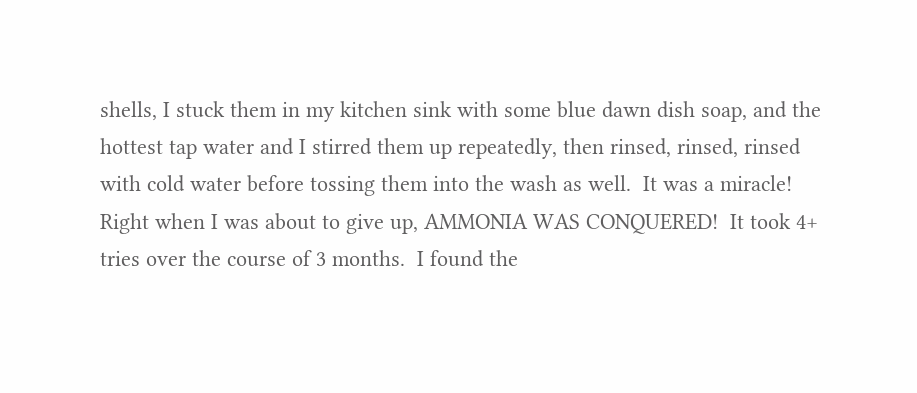shells, I stuck them in my kitchen sink with some blue dawn dish soap, and the hottest tap water and I stirred them up repeatedly, then rinsed, rinsed, rinsed with cold water before tossing them into the wash as well.  It was a miracle!  Right when I was about to give up, AMMONIA WAS CONQUERED!  It took 4+ tries over the course of 3 months.  I found the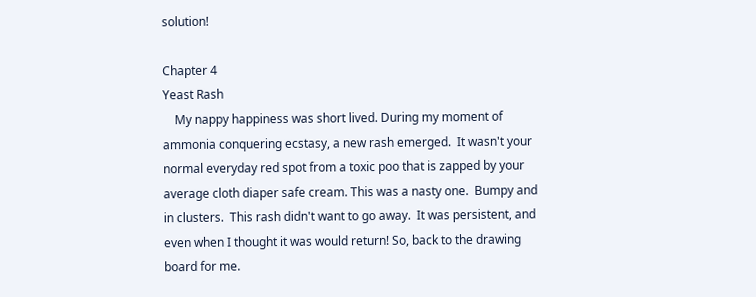solution!

Chapter 4
Yeast Rash
    My nappy happiness was short lived. During my moment of ammonia conquering ecstasy, a new rash emerged.  It wasn't your normal everyday red spot from a toxic poo that is zapped by your average cloth diaper safe cream. This was a nasty one.  Bumpy and in clusters.  This rash didn't want to go away.  It was persistent, and even when I thought it was would return! So, back to the drawing board for me.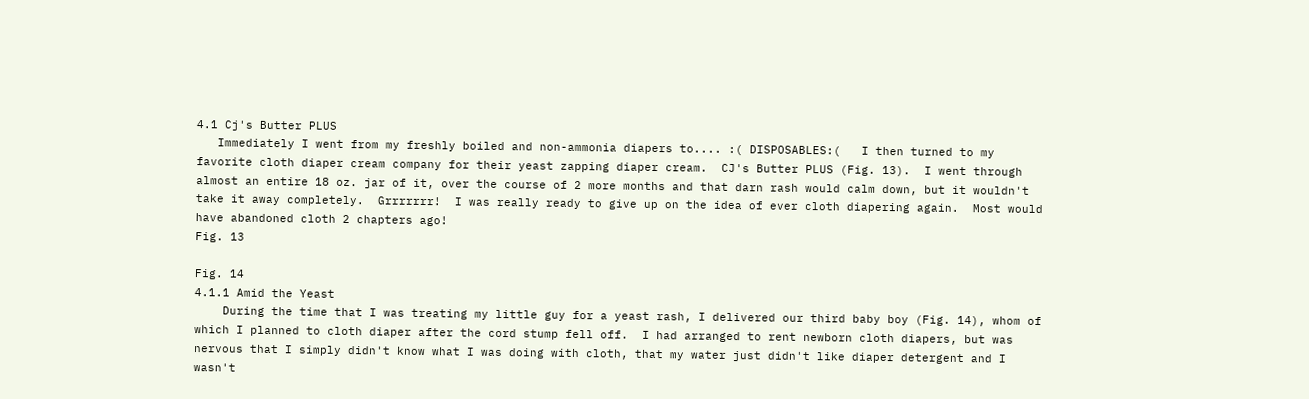4.1 Cj's Butter PLUS
   Immediately I went from my freshly boiled and non-ammonia diapers to.... :( DISPOSABLES:(   I then turned to my favorite cloth diaper cream company for their yeast zapping diaper cream.  CJ's Butter PLUS (Fig. 13).  I went through almost an entire 18 oz. jar of it, over the course of 2 more months and that darn rash would calm down, but it wouldn't take it away completely.  Grrrrrrr!  I was really ready to give up on the idea of ever cloth diapering again.  Most would have abandoned cloth 2 chapters ago!
Fig. 13

Fig. 14
4.1.1 Amid the Yeast
    During the time that I was treating my little guy for a yeast rash, I delivered our third baby boy (Fig. 14), whom of which I planned to cloth diaper after the cord stump fell off.  I had arranged to rent newborn cloth diapers, but was nervous that I simply didn't know what I was doing with cloth, that my water just didn't like diaper detergent and I wasn't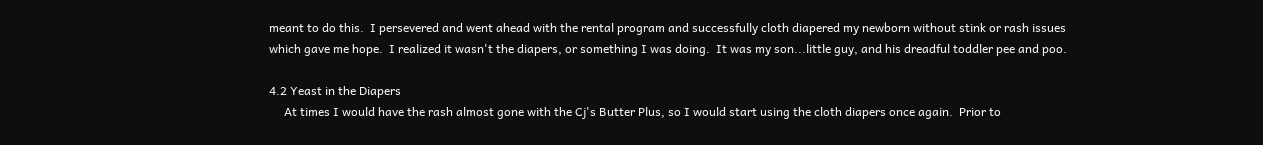meant to do this.  I persevered and went ahead with the rental program and successfully cloth diapered my newborn without stink or rash issues which gave me hope.  I realized it wasn't the diapers, or something I was doing.  It was my son...little guy, and his dreadful toddler pee and poo.

4.2 Yeast in the Diapers
     At times I would have the rash almost gone with the Cj's Butter Plus, so I would start using the cloth diapers once again.  Prior to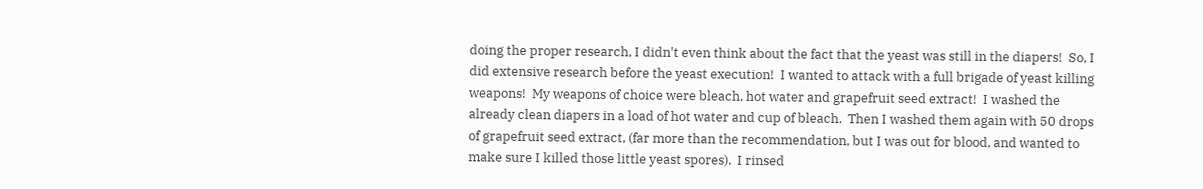doing the proper research, I didn't even think about the fact that the yeast was still in the diapers!  So, I did extensive research before the yeast execution!  I wanted to attack with a full brigade of yeast killing weapons!  My weapons of choice were bleach, hot water and grapefruit seed extract!  I washed the already clean diapers in a load of hot water and cup of bleach.  Then I washed them again with 50 drops of grapefruit seed extract, (far more than the recommendation, but I was out for blood, and wanted to make sure I killed those little yeast spores).  I rinsed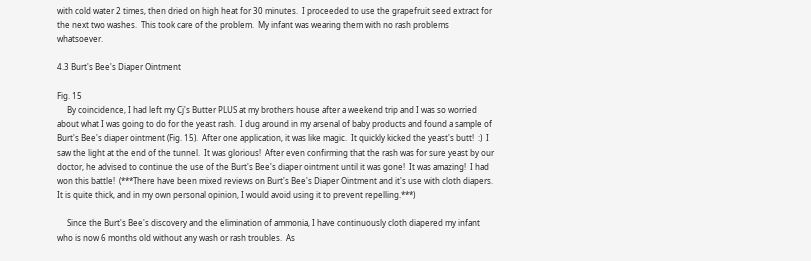with cold water 2 times, then dried on high heat for 30 minutes.  I proceeded to use the grapefruit seed extract for the next two washes.  This took care of the problem.  My infant was wearing them with no rash problems whatsoever.

4.3 Burt's Bee's Diaper Ointment

Fig. 15
     By coincidence, I had left my Cj's Butter PLUS at my brothers house after a weekend trip and I was so worried about what I was going to do for the yeast rash.  I dug around in my arsenal of baby products and found a sample of Burt's Bee's diaper ointment (Fig. 15).  After one application, it was like magic.  It quickly kicked the yeast's butt!  :)  I saw the light at the end of the tunnel.  It was glorious!  After even confirming that the rash was for sure yeast by our doctor, he advised to continue the use of the Burt's Bee's diaper ointment until it was gone!  It was amazing!  I had won this battle!  (***There have been mixed reviews on Burt's Bee's Diaper Ointment and it's use with cloth diapers.  It is quite thick, and in my own personal opinion, I would avoid using it to prevent repelling.***)

     Since the Burt's Bee's discovery and the elimination of ammonia, I have continuously cloth diapered my infant who is now 6 months old without any wash or rash troubles.  As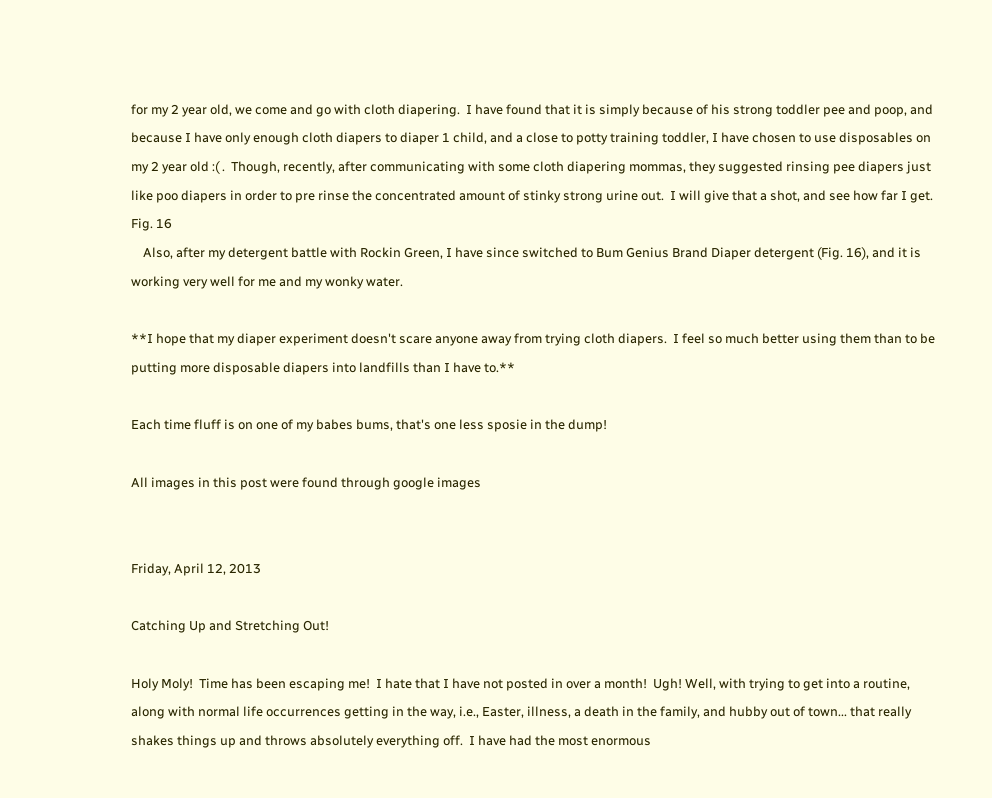for my 2 year old, we come and go with cloth diapering.  I have found that it is simply because of his strong toddler pee and poop, and because I have only enough cloth diapers to diaper 1 child, and a close to potty training toddler, I have chosen to use disposables on my 2 year old :( .  Though, recently, after communicating with some cloth diapering mommas, they suggested rinsing pee diapers just like poo diapers in order to pre rinse the concentrated amount of stinky strong urine out.  I will give that a shot, and see how far I get.
Fig. 16
    Also, after my detergent battle with Rockin Green, I have since switched to Bum Genius Brand Diaper detergent (Fig. 16), and it is working very well for me and my wonky water.

**I hope that my diaper experiment doesn't scare anyone away from trying cloth diapers.  I feel so much better using them than to be putting more disposable diapers into landfills than I have to.**

Each time fluff is on one of my babes bums, that's one less sposie in the dump!

All images in this post were found through google images


Friday, April 12, 2013

Catching Up and Stretching Out!

Holy Moly!  Time has been escaping me!  I hate that I have not posted in over a month!  Ugh! Well, with trying to get into a routine, along with normal life occurrences getting in the way, i.e., Easter, illness, a death in the family, and hubby out of town... that really shakes things up and throws absolutely everything off.  I have had the most enormous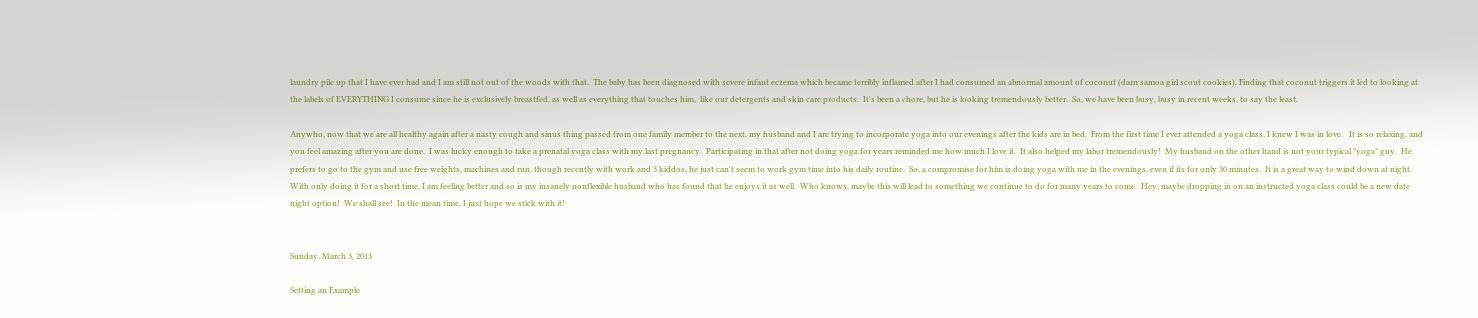laundry pile up that I have ever had and I am still not out of the woods with that.  The baby has been diagnosed with severe infant eczema which became terribly inflamed after I had consumed an abnormal amount of coconut (darn samoa girl scout cookies). Finding that coconut triggers it led to looking at the labels of EVERYTHING I consume since he is exclusively breastfed, as well as everything that touches him,  like our detergents and skin care products.  It's been a chore, but he is looking tremendously better.  So, we have been busy, busy in recent weeks, to say the least.

Anywho, now that we are all healthy again after a nasty cough and sinus thing passed from one family member to the next, my husband and I are trying to incorporate yoga into our evenings after the kids are in bed.  From the first time I ever attended a yoga class, I knew I was in love.   It is so relaxing, and you feel amazing after you are done.  I was lucky enough to take a prenatal yoga class with my last pregnancy.  Participating in that after not doing yoga for years reminded me how much I love it.  It also helped my labor tremendously!  My husband on the other hand is not your typical "yoga" guy.  He prefers to go to the gym and use free weights, machines and run, though recently with work and 3 kiddos, he just can't seem to work gym time into his daily routine.  So, a compromise for him is doing yoga with me in the evenings, even if its for only 30 minutes.  It is a great way to wind down at night.  With only doing it for a short time, I am feeling better and so is my insanely nonflexible husband who has found that he enjoys it as well.  Who knows, maybe this will lead to something we continue to do for many years to come.  Hey, maybe dropping in on an instructed yoga class could be a new date night option!  We shall see!  In the mean time, I just hope we stick with it!


Sunday, March 3, 2013

Setting an Example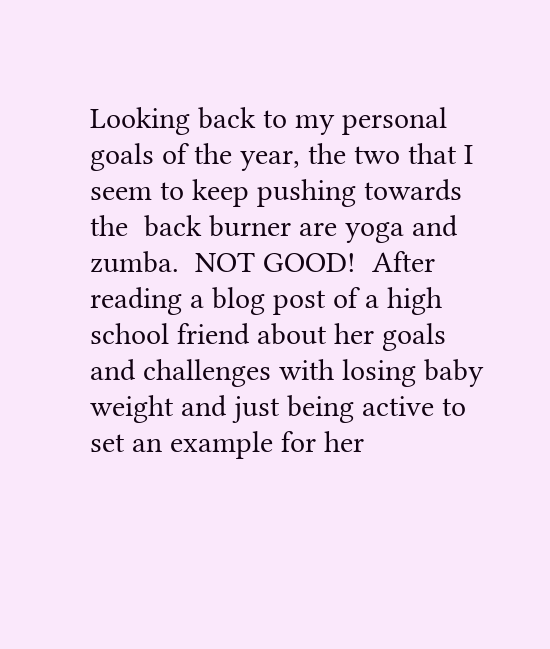Looking back to my personal goals of the year, the two that I seem to keep pushing towards the  back burner are yoga and zumba.  NOT GOOD!  After reading a blog post of a high school friend about her goals and challenges with losing baby weight and just being active to set an example for her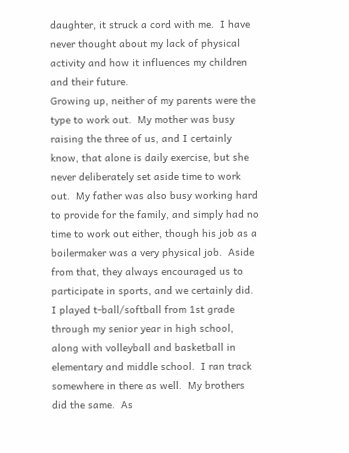daughter, it struck a cord with me.  I have never thought about my lack of physical activity and how it influences my children and their future.
Growing up, neither of my parents were the type to work out.  My mother was busy raising the three of us, and I certainly know, that alone is daily exercise, but she never deliberately set aside time to work out.  My father was also busy working hard to provide for the family, and simply had no time to work out either, though his job as a boilermaker was a very physical job.  Aside from that, they always encouraged us to participate in sports, and we certainly did.  I played t-ball/softball from 1st grade through my senior year in high school, along with volleyball and basketball in elementary and middle school.  I ran track somewhere in there as well.  My brothers did the same.  As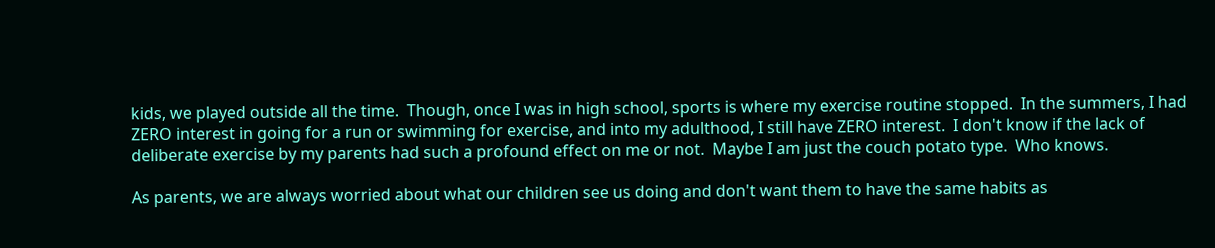kids, we played outside all the time.  Though, once I was in high school, sports is where my exercise routine stopped.  In the summers, I had ZERO interest in going for a run or swimming for exercise, and into my adulthood, I still have ZERO interest.  I don't know if the lack of deliberate exercise by my parents had such a profound effect on me or not.  Maybe I am just the couch potato type.  Who knows.

As parents, we are always worried about what our children see us doing and don't want them to have the same habits as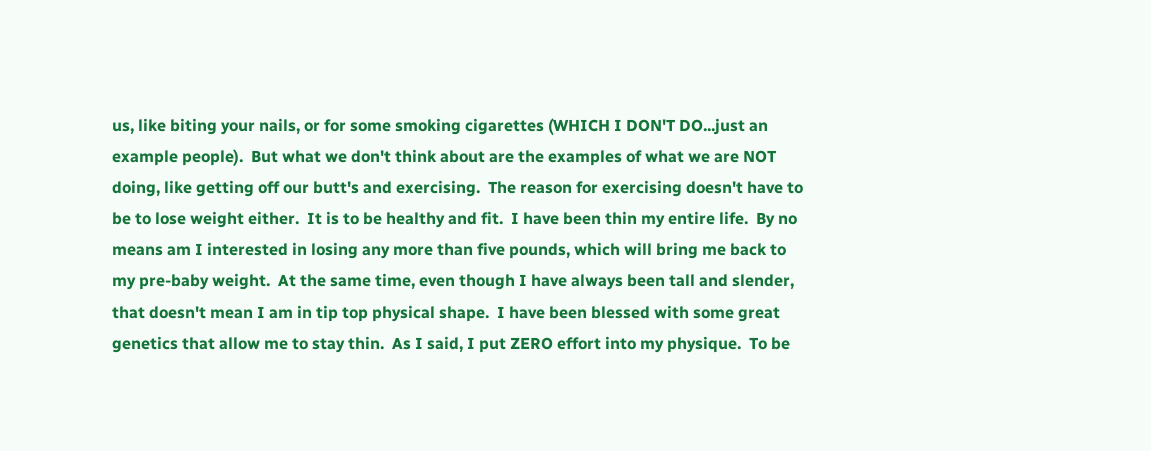us, like biting your nails, or for some smoking cigarettes (WHICH I DON'T DO...just an example people).  But what we don't think about are the examples of what we are NOT doing, like getting off our butt's and exercising.  The reason for exercising doesn't have to be to lose weight either.  It is to be healthy and fit.  I have been thin my entire life.  By no means am I interested in losing any more than five pounds, which will bring me back to my pre-baby weight.  At the same time, even though I have always been tall and slender, that doesn't mean I am in tip top physical shape.  I have been blessed with some great genetics that allow me to stay thin.  As I said, I put ZERO effort into my physique.  To be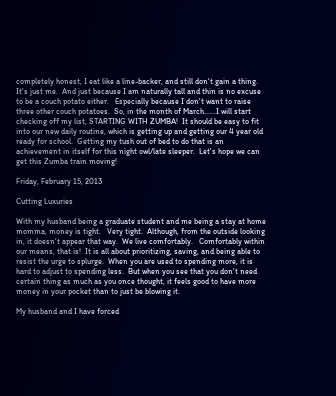completely honest, I eat like a line-backer, and still don't gain a thing.  It's just me.  And just because I am naturally tall and thin is no excuse to be a couch potato either.   Especially because I don't want to raise three other couch potatoes.  So, in the month of March......I will start checking off my list, STARTING WITH ZUMBA!  It should be easy to fit into our new daily routine, which is getting up and getting our 4 year old ready for school.  Getting my tush out of bed to do that is an achievement in itself for this night owl/late sleeper.  Let's hope we can get this Zumba train moving!

Friday, February 15, 2013

Cutting Luxuries

With my husband being a graduate student and me being a stay at home momma, money is tight.   Very tight.  Although, from the outside looking in, it doesn't appear that way.  We live comfortably.   Comfortably within our means, that is!  It is all about prioritizing, saving, and being able to resist the urge to splurge.  When you are used to spending more, it is hard to adjust to spending less.  But when you see that you don't need certain thing as much as you once thought, it feels good to have more money in your pocket than to just be blowing it.

My husband and I have forced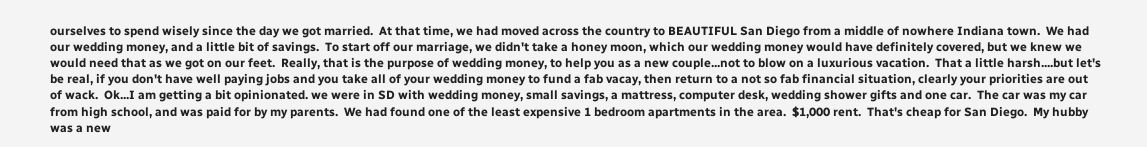ourselves to spend wisely since the day we got married.  At that time, we had moved across the country to BEAUTIFUL San Diego from a middle of nowhere Indiana town.  We had our wedding money, and a little bit of savings.  To start off our marriage, we didn't take a honey moon, which our wedding money would have definitely covered, but we knew we would need that as we got on our feet.  Really, that is the purpose of wedding money, to help you as a new couple...not to blow on a luxurious vacation.  That a little harsh....but let's be real, if you don't have well paying jobs and you take all of your wedding money to fund a fab vacay, then return to a not so fab financial situation, clearly your priorities are out of wack.  Ok...I am getting a bit opinionated. we were in SD with wedding money, small savings, a mattress, computer desk, wedding shower gifts and one car.  The car was my car from high school, and was paid for by my parents.  We had found one of the least expensive 1 bedroom apartments in the area.  $1,000 rent.  That's cheap for San Diego.  My hubby was a new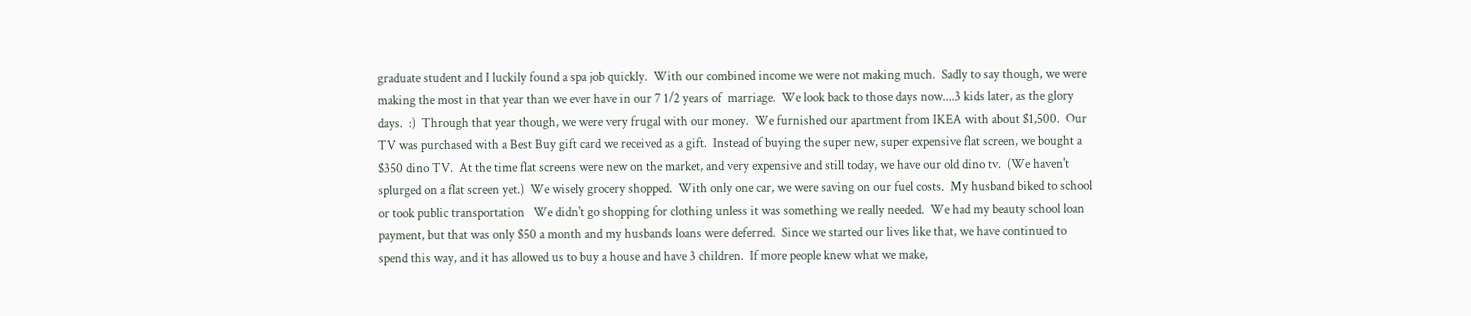graduate student and I luckily found a spa job quickly.  With our combined income we were not making much.  Sadly to say though, we were making the most in that year than we ever have in our 7 1/2 years of  marriage.  We look back to those days now....3 kids later, as the glory days.  :)  Through that year though, we were very frugal with our money.  We furnished our apartment from IKEA with about $1,500.  Our TV was purchased with a Best Buy gift card we received as a gift.  Instead of buying the super new, super expensive flat screen, we bought a $350 dino TV.  At the time flat screens were new on the market, and very expensive and still today, we have our old dino tv.  (We haven't splurged on a flat screen yet.)  We wisely grocery shopped.  With only one car, we were saving on our fuel costs.  My husband biked to school or took public transportation   We didn't go shopping for clothing unless it was something we really needed.  We had my beauty school loan payment, but that was only $50 a month and my husbands loans were deferred.  Since we started our lives like that, we have continued to spend this way, and it has allowed us to buy a house and have 3 children.  If more people knew what we make,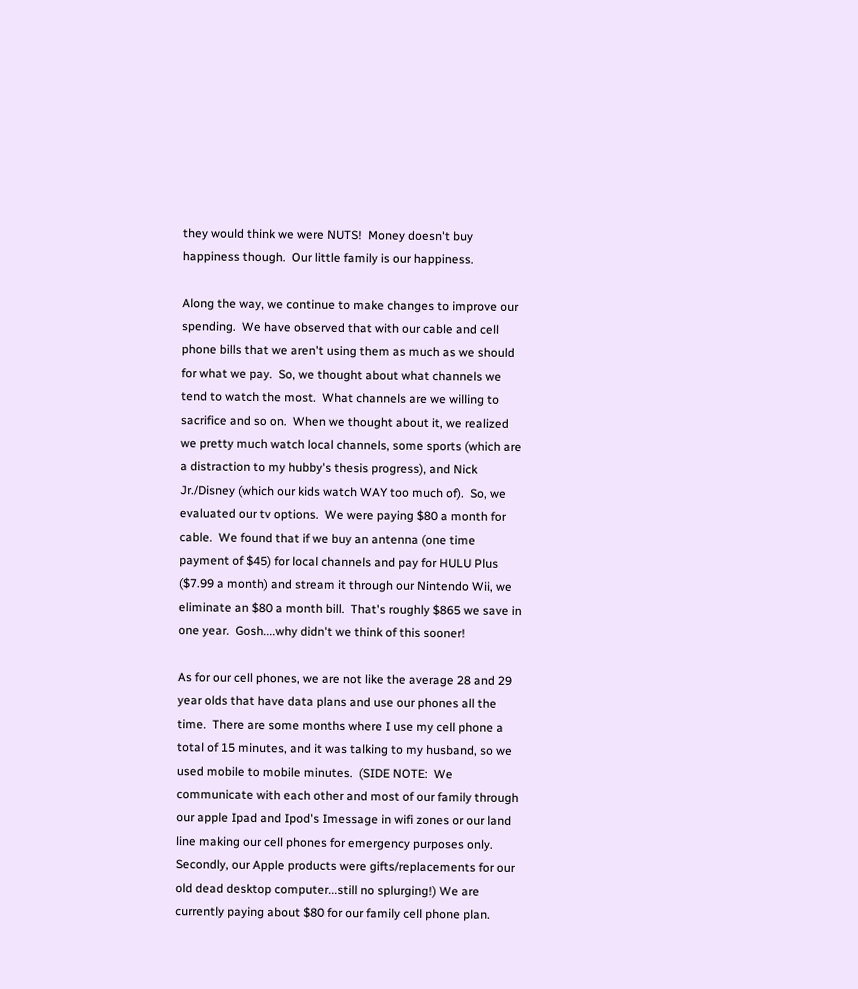they would think we were NUTS!  Money doesn't buy happiness though.  Our little family is our happiness.

Along the way, we continue to make changes to improve our spending.  We have observed that with our cable and cell phone bills that we aren't using them as much as we should for what we pay.  So, we thought about what channels we tend to watch the most.  What channels are we willing to sacrifice and so on.  When we thought about it, we realized we pretty much watch local channels, some sports (which are a distraction to my hubby's thesis progress), and Nick Jr./Disney (which our kids watch WAY too much of).  So, we evaluated our tv options.  We were paying $80 a month for cable.  We found that if we buy an antenna (one time payment of $45) for local channels and pay for HULU Plus ($7.99 a month) and stream it through our Nintendo Wii, we eliminate an $80 a month bill.  That's roughly $865 we save in one year.  Gosh....why didn't we think of this sooner!

As for our cell phones, we are not like the average 28 and 29 year olds that have data plans and use our phones all the time.  There are some months where I use my cell phone a total of 15 minutes, and it was talking to my husband, so we used mobile to mobile minutes.  (SIDE NOTE:  We communicate with each other and most of our family through our apple Ipad and Ipod's Imessage in wifi zones or our land line making our cell phones for emergency purposes only.  Secondly, our Apple products were gifts/replacements for our old dead desktop computer...still no splurging!) We are currently paying about $80 for our family cell phone plan.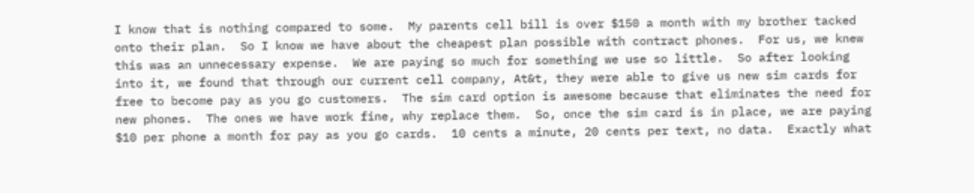I know that is nothing compared to some.  My parents cell bill is over $150 a month with my brother tacked onto their plan.  So I know we have about the cheapest plan possible with contract phones.  For us, we knew this was an unnecessary expense.  We are paying so much for something we use so little.  So after looking into it, we found that through our current cell company, At&t, they were able to give us new sim cards for free to become pay as you go customers.  The sim card option is awesome because that eliminates the need for new phones.  The ones we have work fine, why replace them.  So, once the sim card is in place, we are paying $10 per phone a month for pay as you go cards.  10 cents a minute, 20 cents per text, no data.  Exactly what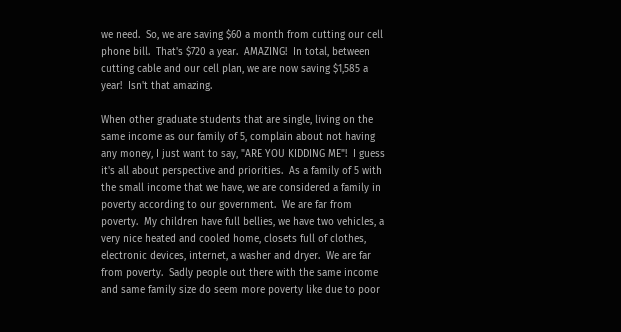we need.  So, we are saving $60 a month from cutting our cell phone bill.  That's $720 a year.  AMAZING!  In total, between cutting cable and our cell plan, we are now saving $1,585 a year!  Isn't that amazing.

When other graduate students that are single, living on the same income as our family of 5, complain about not having any money, I just want to say, "ARE YOU KIDDING ME"!  I guess it's all about perspective and priorities.  As a family of 5 with the small income that we have, we are considered a family in poverty according to our government.  We are far from poverty.  My children have full bellies, we have two vehicles, a very nice heated and cooled home, closets full of clothes, electronic devices, internet, a washer and dryer.  We are far from poverty.  Sadly people out there with the same income and same family size do seem more poverty like due to poor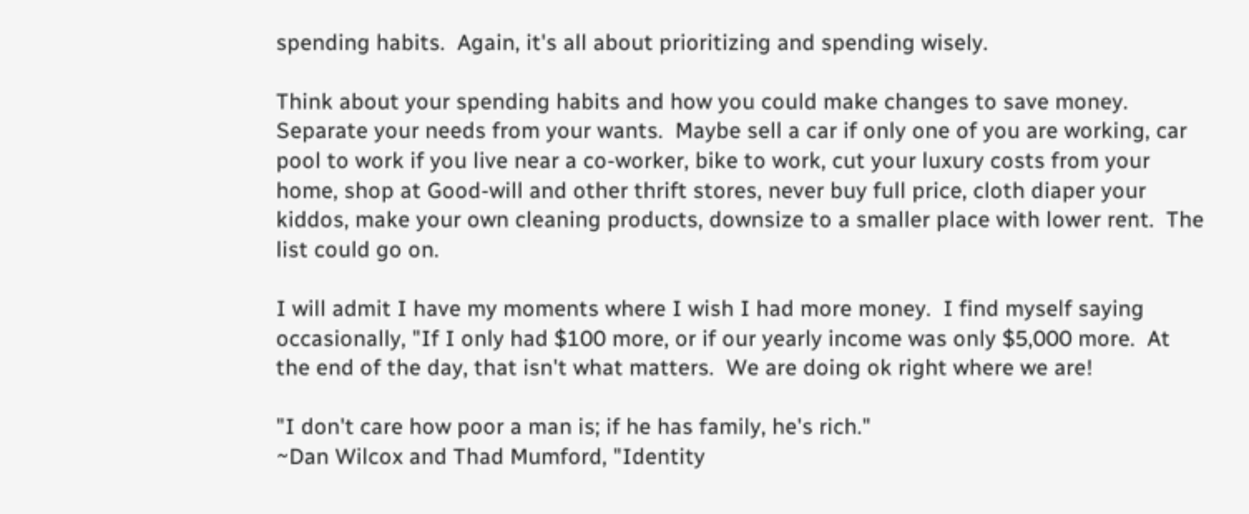spending habits.  Again, it's all about prioritizing and spending wisely.

Think about your spending habits and how you could make changes to save money.  Separate your needs from your wants.  Maybe sell a car if only one of you are working, car pool to work if you live near a co-worker, bike to work, cut your luxury costs from your home, shop at Good-will and other thrift stores, never buy full price, cloth diaper your kiddos, make your own cleaning products, downsize to a smaller place with lower rent.  The list could go on.

I will admit I have my moments where I wish I had more money.  I find myself saying occasionally, "If I only had $100 more, or if our yearly income was only $5,000 more.  At the end of the day, that isn't what matters.  We are doing ok right where we are!

"I don't care how poor a man is; if he has family, he's rich."
~Dan Wilcox and Thad Mumford, "Identity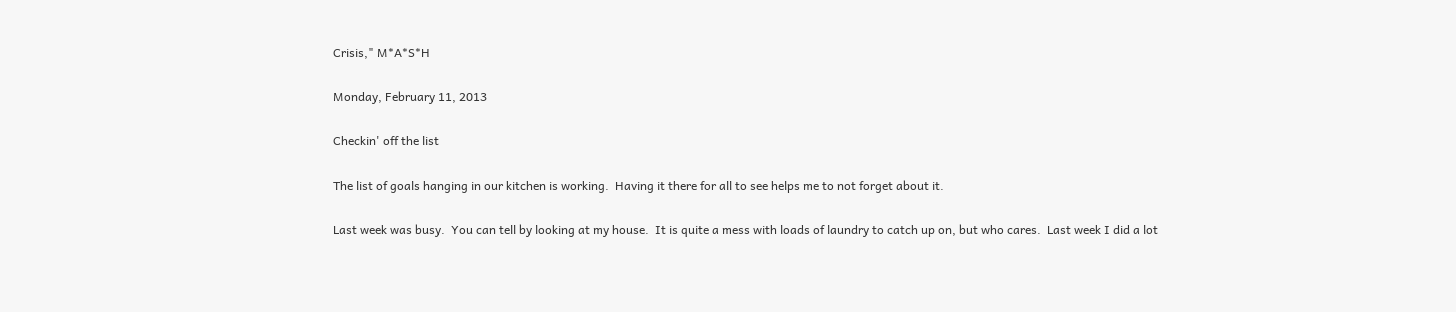Crisis," M*A*S*H

Monday, February 11, 2013

Checkin' off the list

The list of goals hanging in our kitchen is working.  Having it there for all to see helps me to not forget about it.

Last week was busy.  You can tell by looking at my house.  It is quite a mess with loads of laundry to catch up on, but who cares.  Last week I did a lot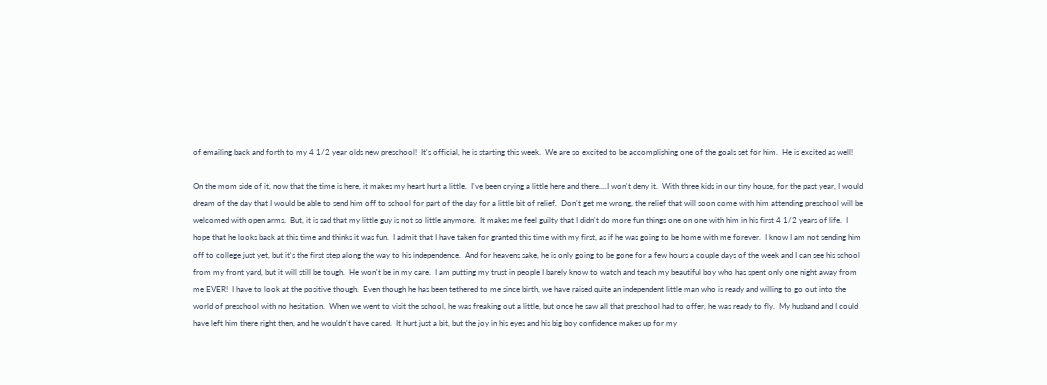of emailing back and forth to my 4 1/2 year olds new preschool!  It's official, he is starting this week.  We are so excited to be accomplishing one of the goals set for him.  He is excited as well!

On the mom side of it, now that the time is here, it makes my heart hurt a little.  I've been crying a little here and there....I won't deny it.  With three kids in our tiny house, for the past year, I would dream of the day that I would be able to send him off to school for part of the day for a little bit of relief.  Don't get me wrong, the relief that will soon come with him attending preschool will be welcomed with open arms.  But, it is sad that my little guy is not so little anymore.  It makes me feel guilty that I didn't do more fun things one on one with him in his first 4 1/2 years of life.  I hope that he looks back at this time and thinks it was fun.  I admit that I have taken for granted this time with my first, as if he was going to be home with me forever.  I know I am not sending him off to college just yet, but it's the first step along the way to his independence.  And for heavens sake, he is only going to be gone for a few hours a couple days of the week and I can see his school from my front yard, but it will still be tough.  He won't be in my care.  I am putting my trust in people I barely know to watch and teach my beautiful boy who has spent only one night away from me EVER!  I have to look at the positive though.  Even though he has been tethered to me since birth, we have raised quite an independent little man who is ready and willing to go out into the world of preschool with no hesitation.  When we went to visit the school, he was freaking out a little, but once he saw all that preschool had to offer, he was ready to fly.  My husband and I could have left him there right then, and he wouldn't have cared.  It hurt just a bit, but the joy in his eyes and his big boy confidence makes up for my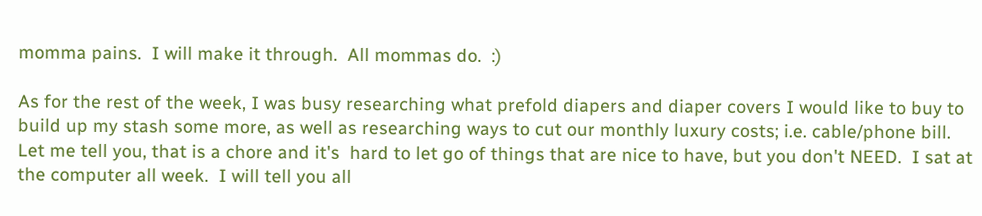momma pains.  I will make it through.  All mommas do.  :)

As for the rest of the week, I was busy researching what prefold diapers and diaper covers I would like to buy to build up my stash some more, as well as researching ways to cut our monthly luxury costs; i.e. cable/phone bill.  Let me tell you, that is a chore and it's  hard to let go of things that are nice to have, but you don't NEED.  I sat at the computer all week.  I will tell you all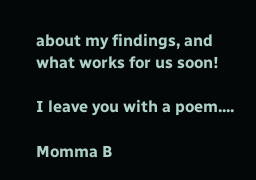about my findings, and what works for us soon!

I leave you with a poem....

Momma B